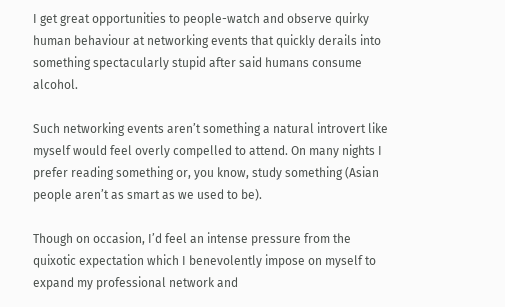I get great opportunities to people-watch and observe quirky human behaviour at networking events that quickly derails into something spectacularly stupid after said humans consume alcohol.

Such networking events aren’t something a natural introvert like myself would feel overly compelled to attend. On many nights I prefer reading something or, you know, study something (Asian people aren’t as smart as we used to be).

Though on occasion, I’d feel an intense pressure from the quixotic expectation which I benevolently impose on myself to expand my professional network and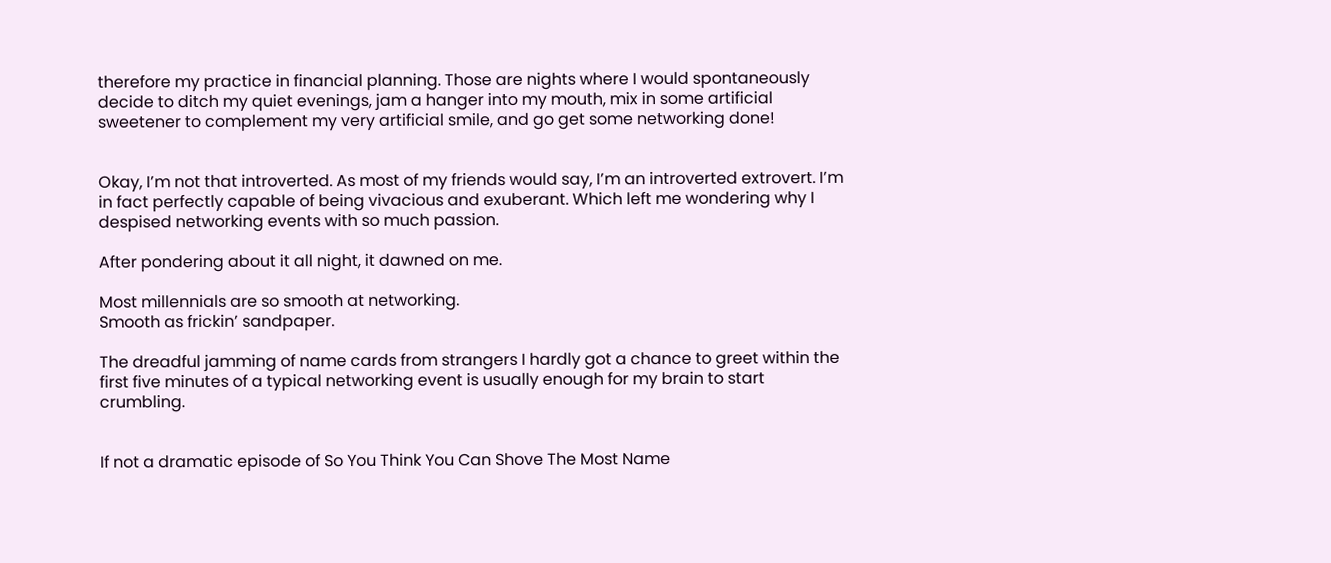therefore my practice in financial planning. Those are nights where I would spontaneously decide to ditch my quiet evenings, jam a hanger into my mouth, mix in some artificial sweetener to complement my very artificial smile, and go get some networking done!


Okay, I’m not that introverted. As most of my friends would say, I’m an introverted extrovert. I’m in fact perfectly capable of being vivacious and exuberant. Which left me wondering why I despised networking events with so much passion.

After pondering about it all night, it dawned on me.

Most millennials are so smooth at networking.
Smooth as frickin’ sandpaper.

The dreadful jamming of name cards from strangers I hardly got a chance to greet within the first five minutes of a typical networking event is usually enough for my brain to start crumbling.


If not a dramatic episode of So You Think You Can Shove The Most Name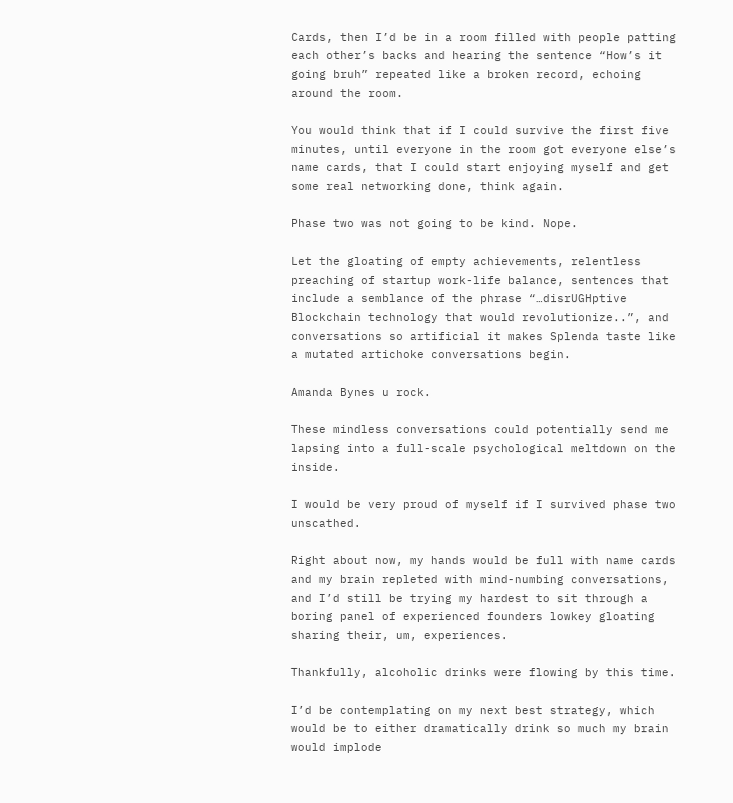Cards, then I’d be in a room filled with people patting each other’s backs and hearing the sentence “How’s it going bruh” repeated like a broken record, echoing around the room.

You would think that if I could survive the first five minutes, until everyone in the room got everyone else’s name cards, that I could start enjoying myself and get some real networking done, think again.

Phase two was not going to be kind. Nope.

Let the gloating of empty achievements, relentless preaching of startup work-life balance, sentences that include a semblance of the phrase “…disrUGHptive Blockchain technology that would revolutionize..”, and conversations so artificial it makes Splenda taste like a mutated artichoke conversations begin.

Amanda Bynes u rock.

These mindless conversations could potentially send me lapsing into a full-scale psychological meltdown on the inside.

I would be very proud of myself if I survived phase two unscathed.

Right about now, my hands would be full with name cards and my brain repleted with mind-numbing conversations, and I’d still be trying my hardest to sit through a boring panel of experienced founders lowkey gloating sharing their, um, experiences.

Thankfully, alcoholic drinks were flowing by this time.

I’d be contemplating on my next best strategy, which would be to either dramatically drink so much my brain would implode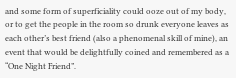and some form of superficiality could ooze out of my body, or to get the people in the room so drunk everyone leaves as each other’s best friend (also a phenomenal skill of mine), an event that would be delightfully coined and remembered as a “One Night Friend”.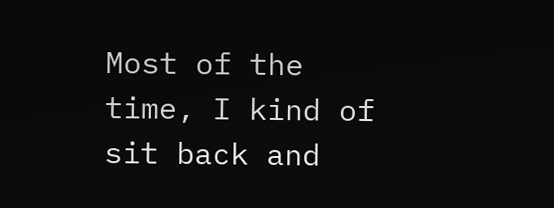Most of the time, I kind of sit back and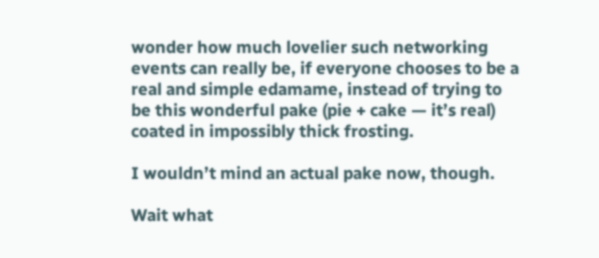wonder how much lovelier such networking events can really be, if everyone chooses to be a real and simple edamame, instead of trying to be this wonderful pake (pie + cake — it’s real) coated in impossibly thick frosting.

I wouldn’t mind an actual pake now, though.

Wait what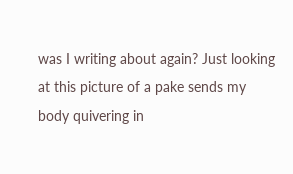was I writing about again? Just looking at this picture of a pake sends my body quivering in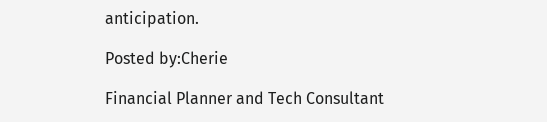anticipation.

Posted by:Cherie

Financial Planner and Tech Consultant